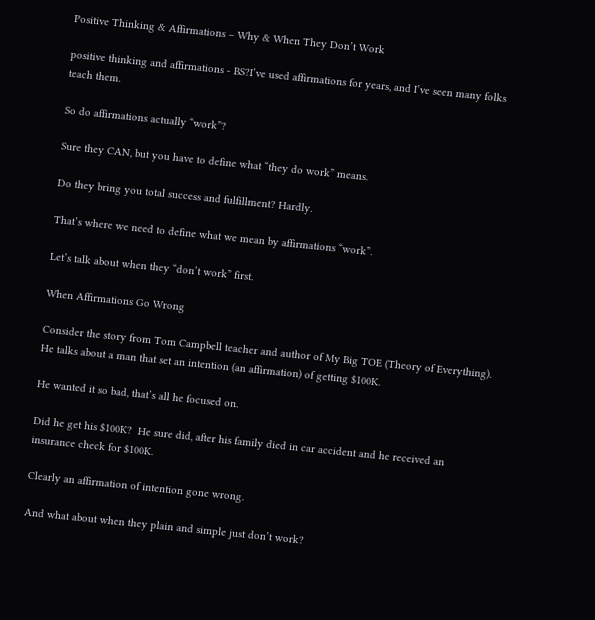Positive Thinking & Affirmations – Why & When They Don’t Work

positive thinking and affirmations - BS?I’ve used affirmations for years, and I’ve seen many folks teach them.

So do affirmations actually “work”?

Sure they CAN, but you have to define what “they do work” means.

Do they bring you total success and fulfillment? Hardly.

That’s where we need to define what we mean by affirmations “work”.

Let’s talk about when they “don’t work” first.

When Affirmations Go Wrong

Consider the story from Tom Campbell teacher and author of My Big TOE (Theory of Everything).  He talks about a man that set an intention (an affirmation) of getting $100K.

He wanted it so bad, that’s all he focused on.

Did he get his $100K?  He sure did, after his family died in car accident and he received an insurance check for $100K.

Clearly an affirmation of intention gone wrong.

And what about when they plain and simple just don’t work?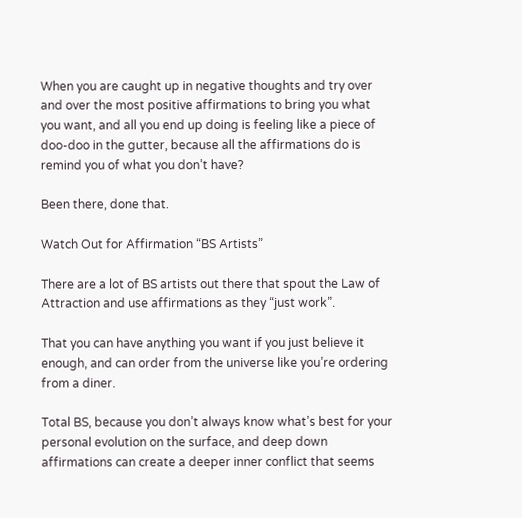When you are caught up in negative thoughts and try over and over the most positive affirmations to bring you what you want, and all you end up doing is feeling like a piece of doo-doo in the gutter, because all the affirmations do is remind you of what you don’t have?

Been there, done that.

Watch Out for Affirmation “BS Artists”

There are a lot of BS artists out there that spout the Law of Attraction and use affirmations as they “just work”.

That you can have anything you want if you just believe it enough, and can order from the universe like you’re ordering from a diner.

Total BS, because you don’t always know what’s best for your personal evolution on the surface, and deep down affirmations can create a deeper inner conflict that seems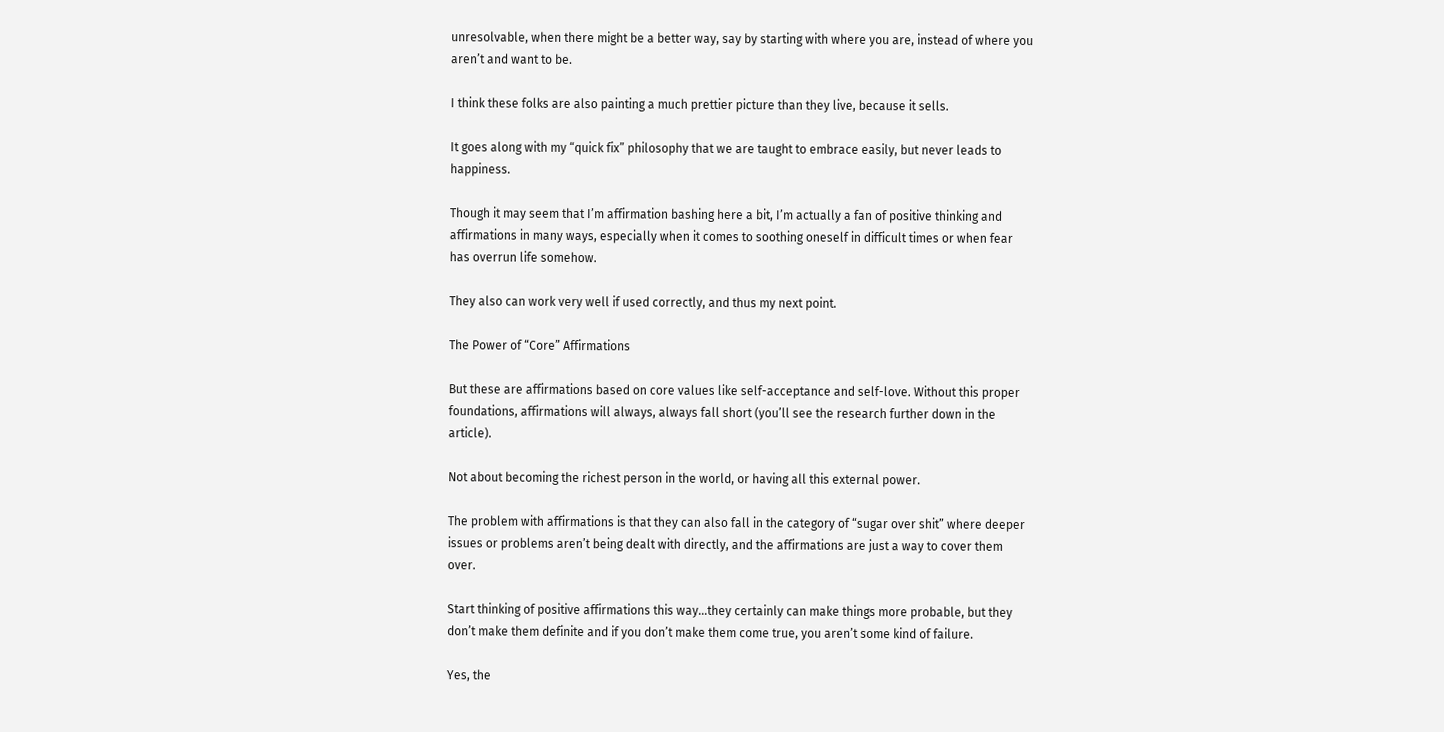unresolvable, when there might be a better way, say by starting with where you are, instead of where you aren’t and want to be.

I think these folks are also painting a much prettier picture than they live, because it sells.

It goes along with my “quick fix” philosophy that we are taught to embrace easily, but never leads to happiness.

Though it may seem that I’m affirmation bashing here a bit, I’m actually a fan of positive thinking and affirmations in many ways, especially when it comes to soothing oneself in difficult times or when fear has overrun life somehow.

They also can work very well if used correctly, and thus my next point.

The Power of “Core” Affirmations

But these are affirmations based on core values like self-acceptance and self-love. Without this proper foundations, affirmations will always, always fall short (you’ll see the research further down in the article).

Not about becoming the richest person in the world, or having all this external power.

The problem with affirmations is that they can also fall in the category of “sugar over shit” where deeper issues or problems aren’t being dealt with directly, and the affirmations are just a way to cover them over.

Start thinking of positive affirmations this way…they certainly can make things more probable, but they don’t make them definite and if you don’t make them come true, you aren’t some kind of failure.

Yes, the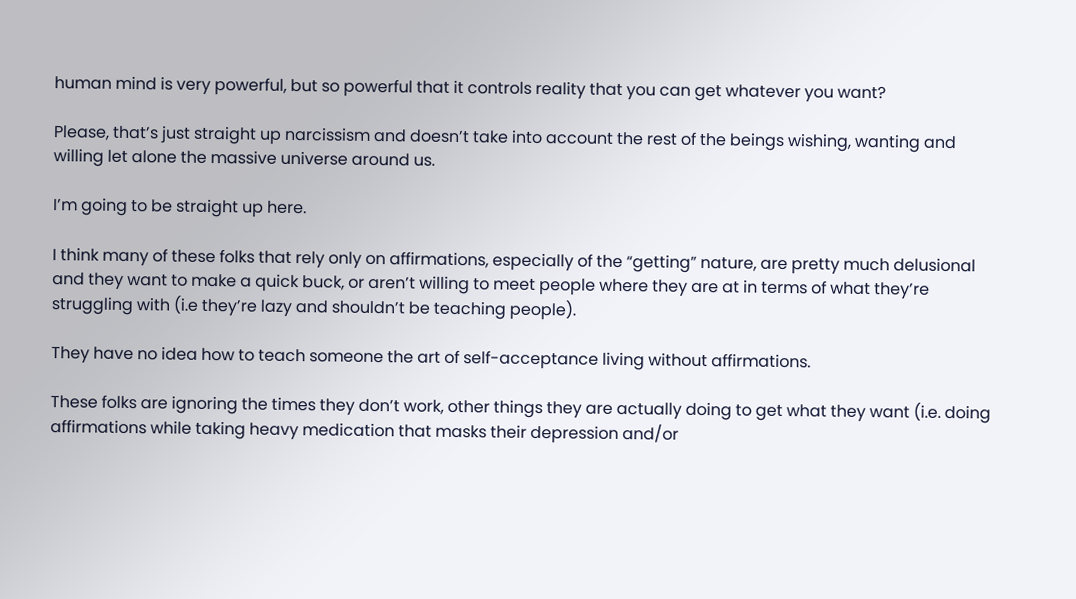human mind is very powerful, but so powerful that it controls reality that you can get whatever you want?

Please, that’s just straight up narcissism and doesn’t take into account the rest of the beings wishing, wanting and willing let alone the massive universe around us.

I’m going to be straight up here.

I think many of these folks that rely only on affirmations, especially of the “getting” nature, are pretty much delusional and they want to make a quick buck, or aren’t willing to meet people where they are at in terms of what they’re struggling with (i.e they’re lazy and shouldn’t be teaching people).

They have no idea how to teach someone the art of self-acceptance living without affirmations.

These folks are ignoring the times they don’t work, other things they are actually doing to get what they want (i.e. doing affirmations while taking heavy medication that masks their depression and/or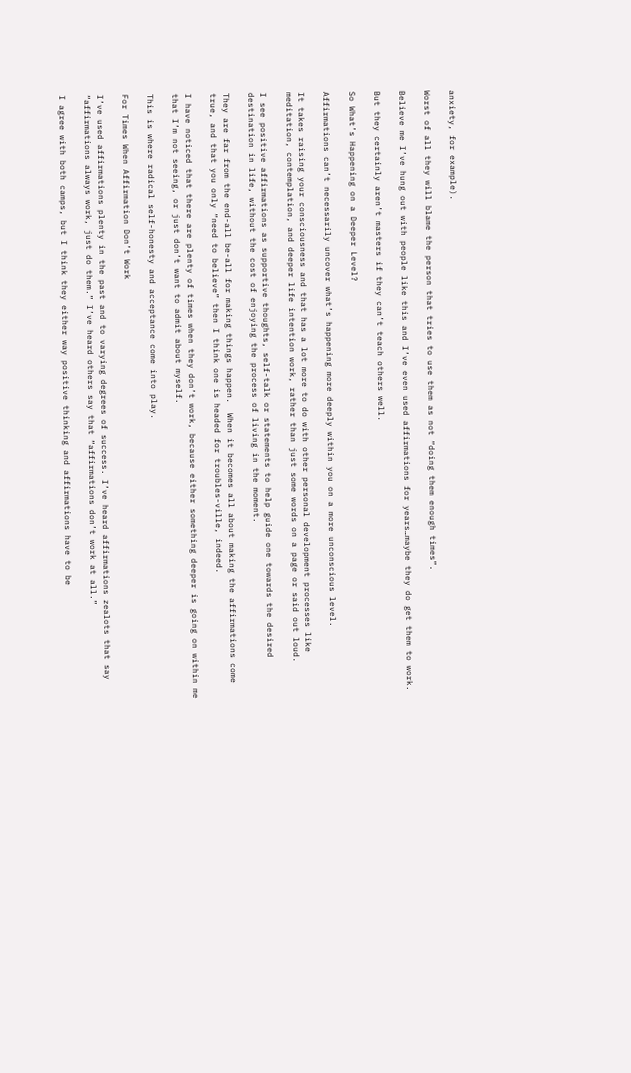anxiety, for example).

Worst of all they will blame the person that tries to use them as not “doing them enough times”.

Believe me I’ve hung out with people like this and I’ve even used affirmations for years…maybe they do get them to work.

But they certainly aren’t masters if they can’t teach others well.

So What’s Happening on a Deeper Level?

Affirmations can’t necessarily uncover what’s happening more deeply within you on a more unconscious level.

It takes raising your consciousness and that has a lot more to do with other personal development processes like meditation, contemplation, and deeper life intention work, rather than just some words on a page or said out loud.

I see positive affirmations as supportive thoughts, self-talk or statements to help guide one towards the desired destination in life, without the cost of enjoying the process of living in the moment.

They are far from the end-all be-all for making things happen.  When it becomes all about making the affirmations come true, and that you only “need to believe” then I think one is headed for troubles-ville, indeed.

I have noticed that there are plenty of times when they don’t work, because either something deeper is going on within me that I’m not seeing, or just don’t want to admit about myself.

This is where radical self-honesty and acceptance come into play.

For Times When Affirmation Don’t Work

I’ve used affirmations plenty in the past and to varying degrees of success. I’ve heard affirmations zealots that say “affirmations always work, just do them.” I’ve heard others say that “affirmations don’t work at all.”

I agree with both camps, but I think they either way positive thinking and affirmations have to be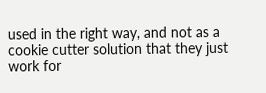used in the right way, and not as a cookie cutter solution that they just work for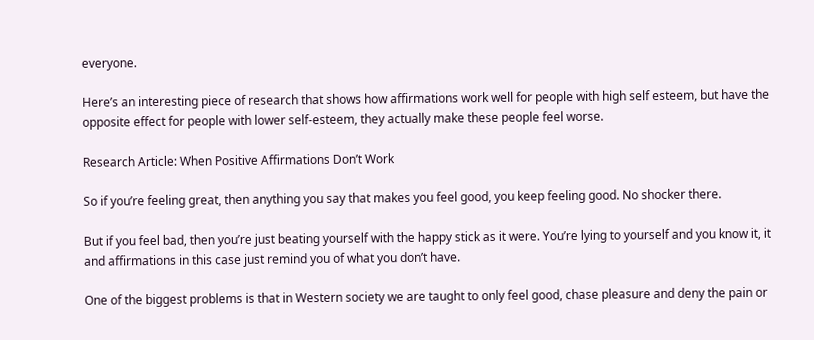everyone.

Here’s an interesting piece of research that shows how affirmations work well for people with high self esteem, but have the opposite effect for people with lower self-esteem, they actually make these people feel worse.

Research Article: When Positive Affirmations Don’t Work

So if you’re feeling great, then anything you say that makes you feel good, you keep feeling good. No shocker there.

But if you feel bad, then you’re just beating yourself with the happy stick as it were. You’re lying to yourself and you know it, it and affirmations in this case just remind you of what you don’t have.

One of the biggest problems is that in Western society we are taught to only feel good, chase pleasure and deny the pain or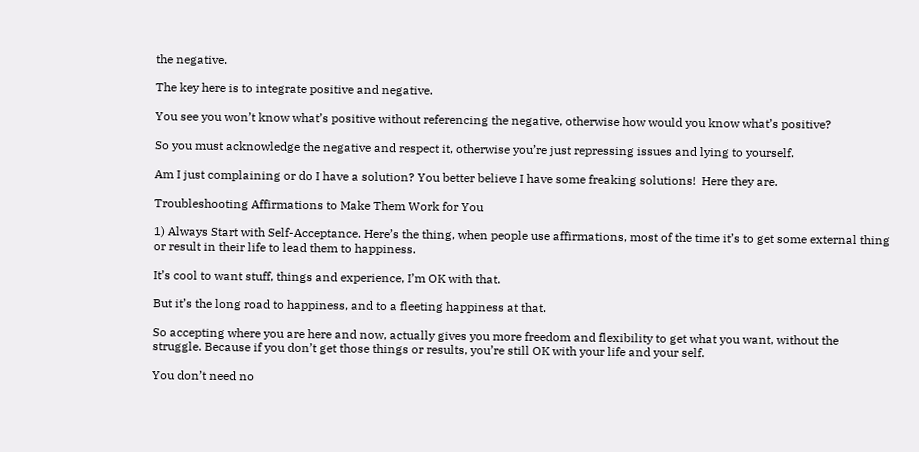the negative.

The key here is to integrate positive and negative.

You see you won’t know what’s positive without referencing the negative, otherwise how would you know what’s positive?

So you must acknowledge the negative and respect it, otherwise you’re just repressing issues and lying to yourself.

Am I just complaining or do I have a solution? You better believe I have some freaking solutions!  Here they are.

Troubleshooting Affirmations to Make Them Work for You

1) Always Start with Self-Acceptance. Here’s the thing, when people use affirmations, most of the time it’s to get some external thing or result in their life to lead them to happiness.

It’s cool to want stuff, things and experience, I’m OK with that.

But it’s the long road to happiness, and to a fleeting happiness at that.

So accepting where you are here and now, actually gives you more freedom and flexibility to get what you want, without the struggle. Because if you don’t get those things or results, you’re still OK with your life and your self.

You don’t need no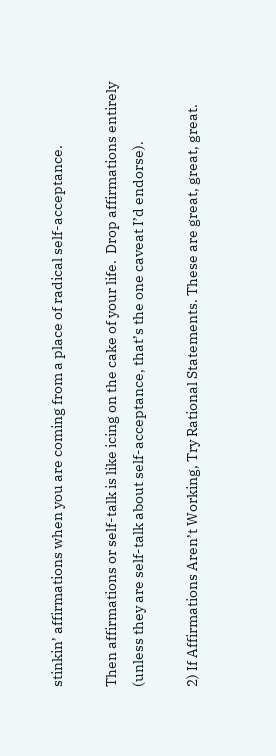stinkin’ affirmations when you are coming from a place of radical self-acceptance.

Then affirmations or self-talk is like icing on the cake of your life.  Drop affirmations entirely (unless they are self-talk about self-acceptance, that’s the one caveat I’d endorse).

2) If Affirmations Aren’t Working, Try Rational Statements. These are great, great, great.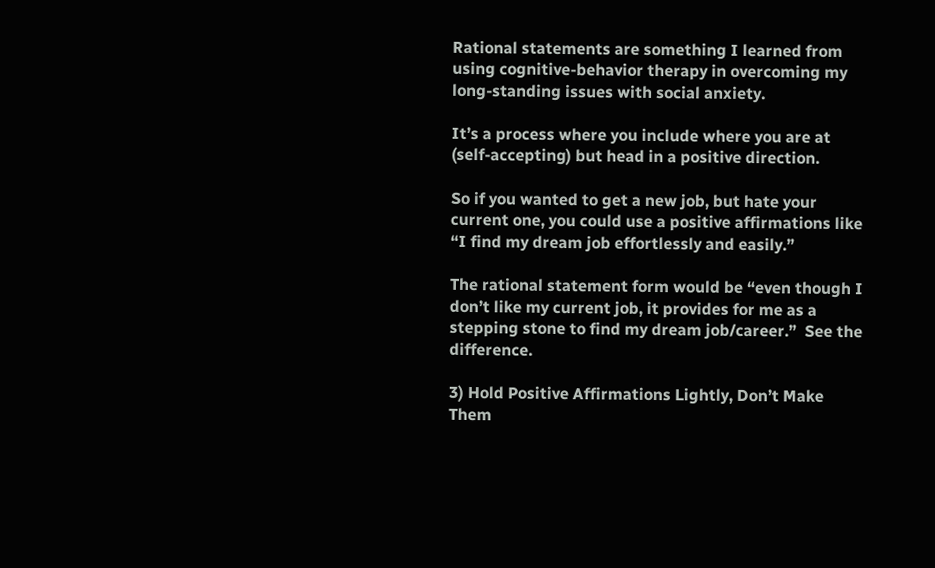Rational statements are something I learned from using cognitive-behavior therapy in overcoming my long-standing issues with social anxiety.

It’s a process where you include where you are at (self-accepting) but head in a positive direction.

So if you wanted to get a new job, but hate your current one, you could use a positive affirmations like “I find my dream job effortlessly and easily.”

The rational statement form would be “even though I don’t like my current job, it provides for me as a stepping stone to find my dream job/career.”  See the difference.

3) Hold Positive Affirmations Lightly, Don’t Make Them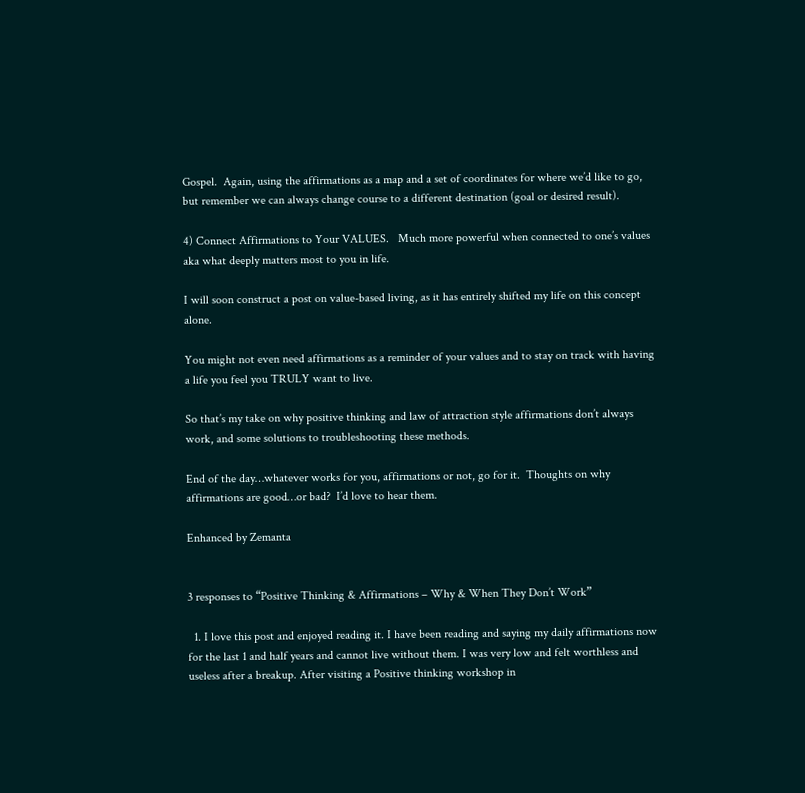Gospel.  Again, using the affirmations as a map and a set of coordinates for where we’d like to go, but remember we can always change course to a different destination (goal or desired result).

4) Connect Affirmations to Your VALUES.   Much more powerful when connected to one’s values aka what deeply matters most to you in life.

I will soon construct a post on value-based living, as it has entirely shifted my life on this concept alone.

You might not even need affirmations as a reminder of your values and to stay on track with having a life you feel you TRULY want to live.

So that’s my take on why positive thinking and law of attraction style affirmations don’t always work, and some solutions to troubleshooting these methods.

End of the day…whatever works for you, affirmations or not, go for it.  Thoughts on why affirmations are good…or bad?  I’d love to hear them.

Enhanced by Zemanta


3 responses to “Positive Thinking & Affirmations – Why & When They Don’t Work”

  1. I love this post and enjoyed reading it. I have been reading and saying my daily affirmations now for the last 1 and half years and cannot live without them. I was very low and felt worthless and useless after a breakup. After visiting a Positive thinking workshop in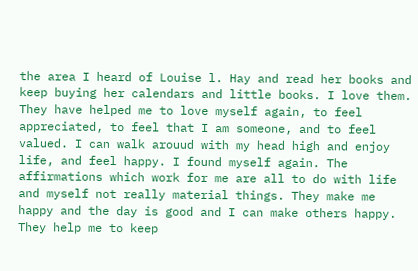the area I heard of Louise l. Hay and read her books and keep buying her calendars and little books. I love them. They have helped me to love myself again, to feel appreciated, to feel that I am someone, and to feel valued. I can walk arouud with my head high and enjoy life, and feel happy. I found myself again. The affirmations which work for me are all to do with life and myself not really material things. They make me happy and the day is good and I can make others happy. They help me to keep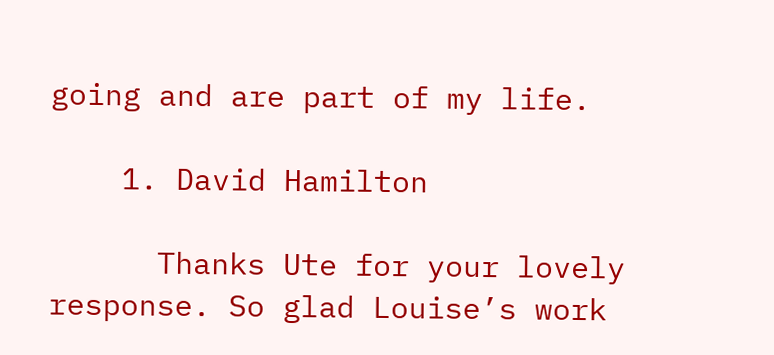going and are part of my life.

    1. David Hamilton

      Thanks Ute for your lovely response. So glad Louise’s work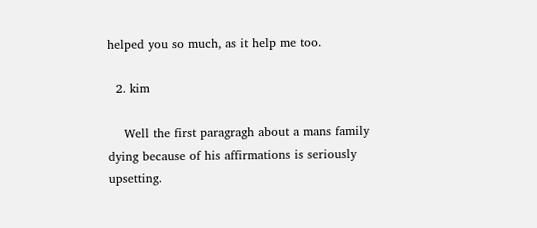helped you so much, as it help me too.

  2. kim

    Well the first paragragh about a mans family dying because of his affirmations is seriously upsetting.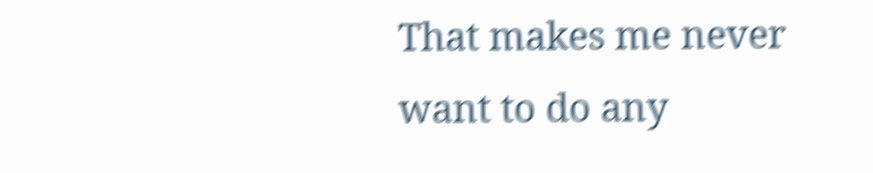That makes me never want to do any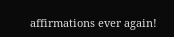affirmations ever again!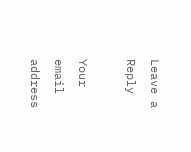Leave a Reply

Your email address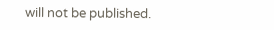will not be published.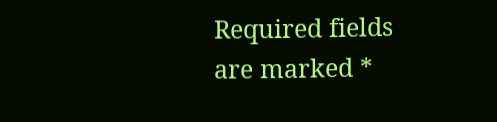Required fields are marked *